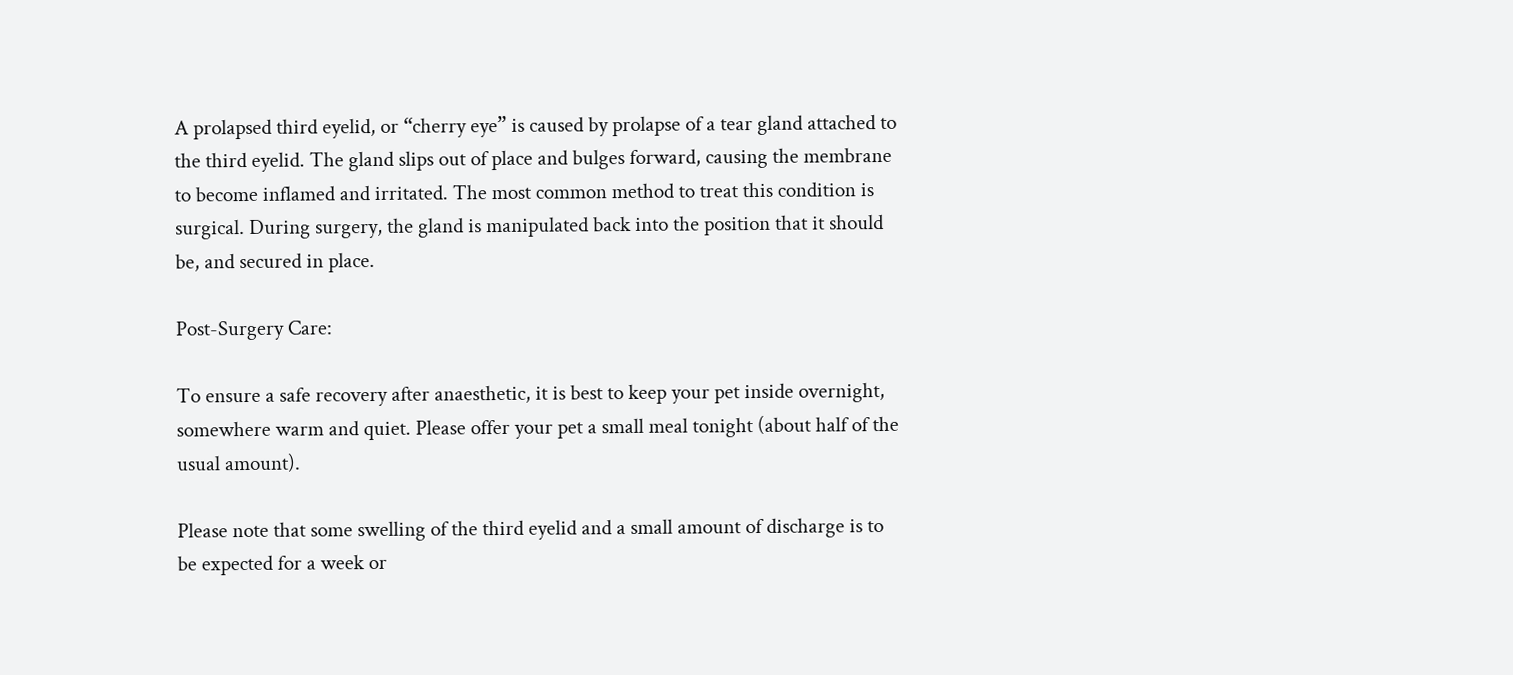A prolapsed third eyelid, or “cherry eye” is caused by prolapse of a tear gland attached to the third eyelid. The gland slips out of place and bulges forward, causing the membrane to become inflamed and irritated. The most common method to treat this condition is surgical. During surgery, the gland is manipulated back into the position that it should be, and secured in place.

Post-Surgery Care:

To ensure a safe recovery after anaesthetic, it is best to keep your pet inside overnight, somewhere warm and quiet. Please offer your pet a small meal tonight (about half of the usual amount).

Please note that some swelling of the third eyelid and a small amount of discharge is to be expected for a week or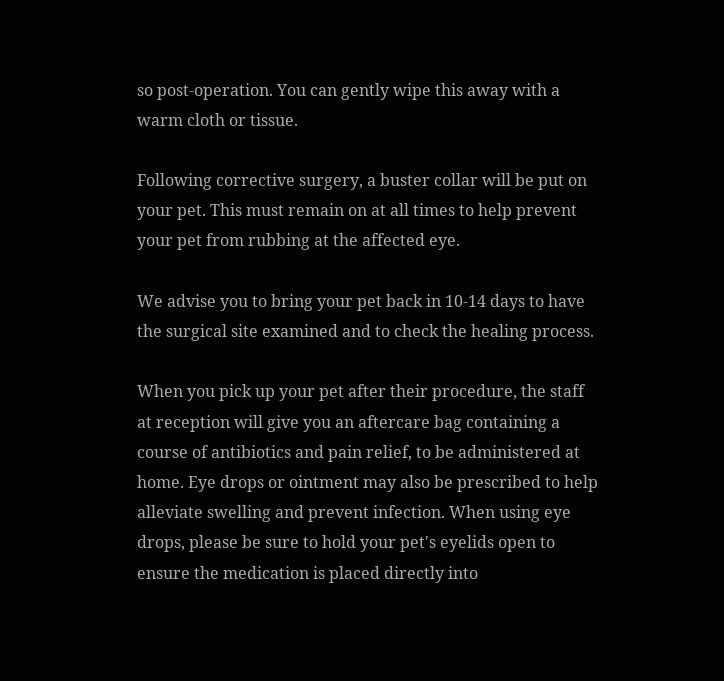so post-operation. You can gently wipe this away with a warm cloth or tissue.

Following corrective surgery, a buster collar will be put on your pet. This must remain on at all times to help prevent your pet from rubbing at the affected eye.

We advise you to bring your pet back in 10-14 days to have the surgical site examined and to check the healing process.

When you pick up your pet after their procedure, the staff at reception will give you an aftercare bag containing a course of antibiotics and pain relief, to be administered at home. Eye drops or ointment may also be prescribed to help alleviate swelling and prevent infection. When using eye drops, please be sure to hold your pet's eyelids open to ensure the medication is placed directly into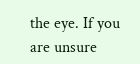the eye. If you are unsure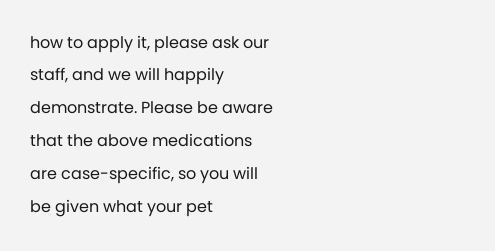how to apply it, please ask our staff, and we will happily demonstrate. Please be aware that the above medications are case-specific, so you will be given what your pet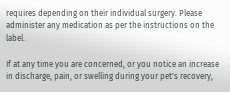requires depending on their individual surgery. Please administer any medication as per the instructions on the label.

If at any time you are concerned, or you notice an increase in discharge, pain, or swelling during your pet's recovery,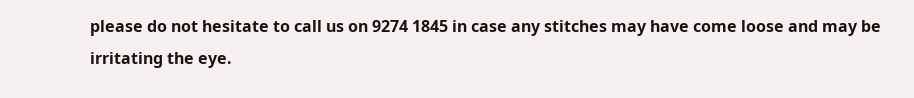please do not hesitate to call us on 9274 1845 in case any stitches may have come loose and may be irritating the eye.